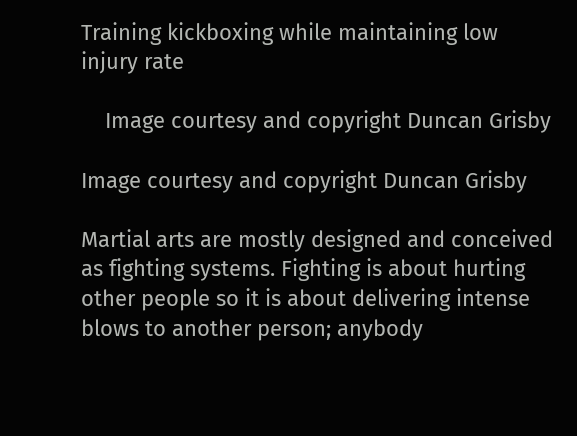Training kickboxing while maintaining low injury rate

    Image courtesy and copyright Duncan Grisby

Image courtesy and copyright Duncan Grisby

Martial arts are mostly designed and conceived as fighting systems. Fighting is about hurting other people so it is about delivering intense blows to another person; anybody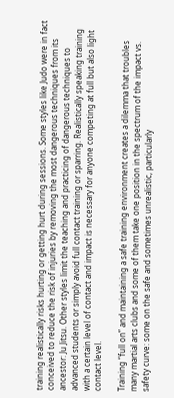training realistically risks hurting or getting hurt during sessions. Some styles like Judo were in fact conceived to reduce the risk of injuries by removing the most dangerous techniques from its ancestor: Ju Jitsu. Other styles limit the teaching and practicing of dangerous techniques to advanced students or simply avoid full contact training or sparring. Realistically speaking training with a certain level of contact and impact is necessary for anyone competing at full but also light contact level.

Training “full on” and maintaining a safe training environment creates a dilemma that troubles many martial arts clubs and some of them take one position in the spectrum of the impact vs. safety curve: some on the safe and sometimes unrealistic, particularly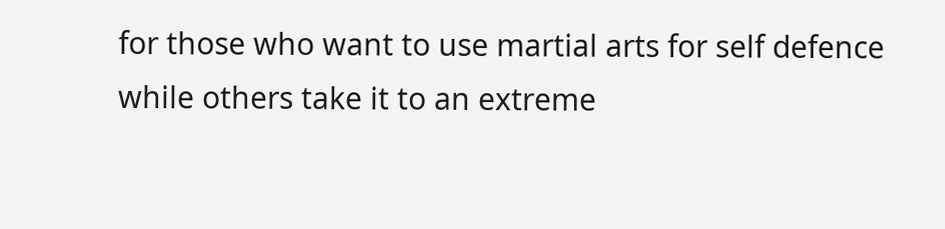for those who want to use martial arts for self defence while others take it to an extreme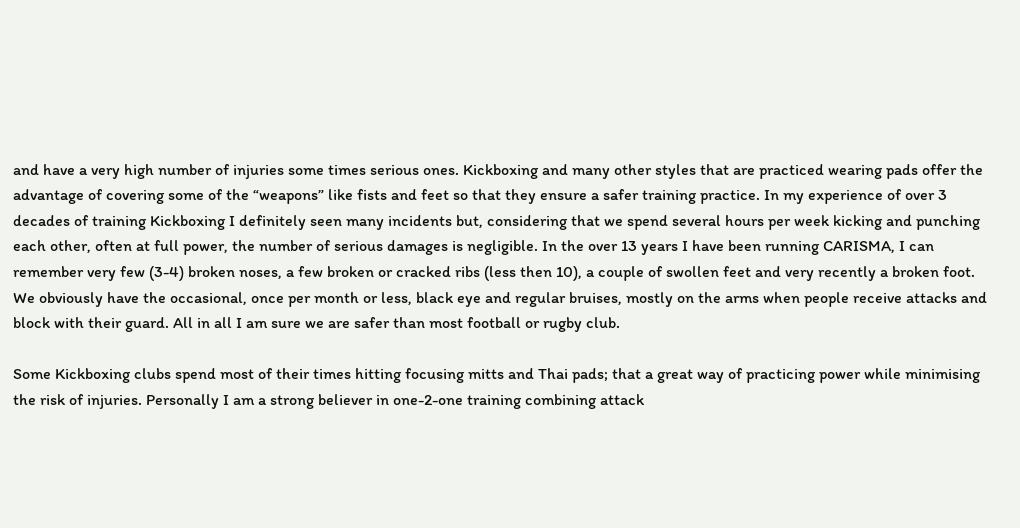and have a very high number of injuries some times serious ones. Kickboxing and many other styles that are practiced wearing pads offer the advantage of covering some of the “weapons” like fists and feet so that they ensure a safer training practice. In my experience of over 3 decades of training Kickboxing I definitely seen many incidents but, considering that we spend several hours per week kicking and punching each other, often at full power, the number of serious damages is negligible. In the over 13 years I have been running CARISMA, I can remember very few (3-4) broken noses, a few broken or cracked ribs (less then 10), a couple of swollen feet and very recently a broken foot. We obviously have the occasional, once per month or less, black eye and regular bruises, mostly on the arms when people receive attacks and block with their guard. All in all I am sure we are safer than most football or rugby club.

Some Kickboxing clubs spend most of their times hitting focusing mitts and Thai pads; that a great way of practicing power while minimising the risk of injuries. Personally I am a strong believer in one-2-one training combining attack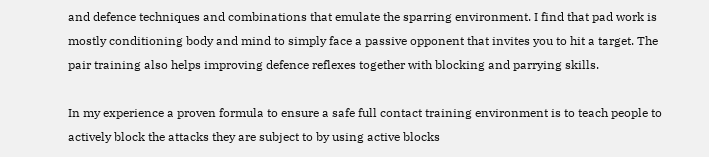and defence techniques and combinations that emulate the sparring environment. I find that pad work is mostly conditioning body and mind to simply face a passive opponent that invites you to hit a target. The pair training also helps improving defence reflexes together with blocking and parrying skills.

In my experience a proven formula to ensure a safe full contact training environment is to teach people to actively block the attacks they are subject to by using active blocks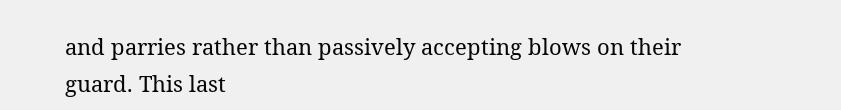and parries rather than passively accepting blows on their guard. This last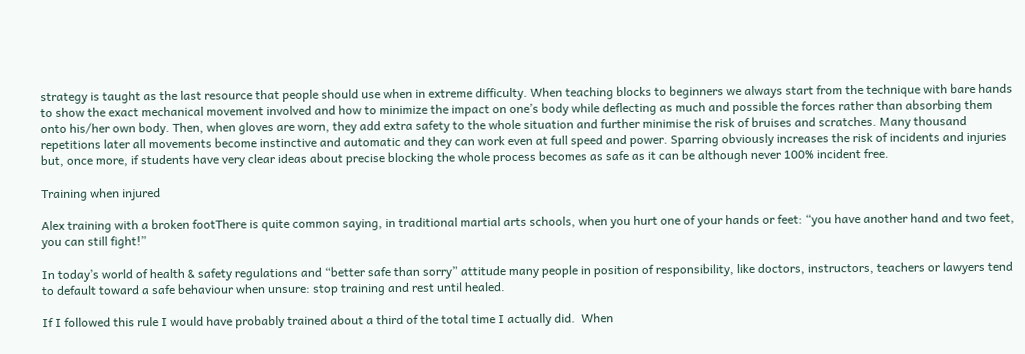strategy is taught as the last resource that people should use when in extreme difficulty. When teaching blocks to beginners we always start from the technique with bare hands to show the exact mechanical movement involved and how to minimize the impact on one’s body while deflecting as much and possible the forces rather than absorbing them onto his/her own body. Then, when gloves are worn, they add extra safety to the whole situation and further minimise the risk of bruises and scratches. Many thousand repetitions later all movements become instinctive and automatic and they can work even at full speed and power. Sparring obviously increases the risk of incidents and injuries but, once more, if students have very clear ideas about precise blocking the whole process becomes as safe as it can be although never 100% incident free.

Training when injured

Alex training with a broken footThere is quite common saying, in traditional martial arts schools, when you hurt one of your hands or feet: “you have another hand and two feet, you can still fight!”

In today’s world of health & safety regulations and “better safe than sorry” attitude many people in position of responsibility, like doctors, instructors, teachers or lawyers tend to default toward a safe behaviour when unsure: stop training and rest until healed.

If I followed this rule I would have probably trained about a third of the total time I actually did.  When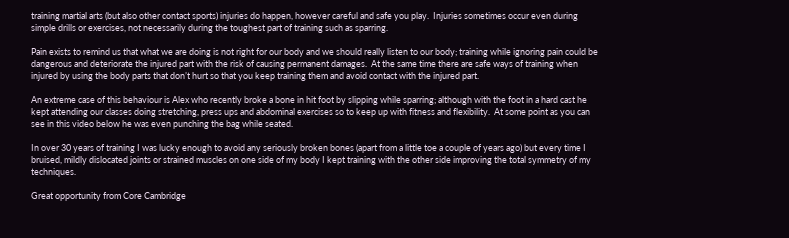training martial arts (but also other contact sports) injuries do happen, however careful and safe you play.  Injuries sometimes occur even during simple drills or exercises, not necessarily during the toughest part of training such as sparring.

Pain exists to remind us that what we are doing is not right for our body and we should really listen to our body; training while ignoring pain could be dangerous and deteriorate the injured part with the risk of causing permanent damages.  At the same time there are safe ways of training when injured by using the body parts that don’t hurt so that you keep training them and avoid contact with the injured part.

An extreme case of this behaviour is Alex who recently broke a bone in hit foot by slipping while sparring; although with the foot in a hard cast he kept attending our classes doing stretching, press ups and abdominal exercises so to keep up with fitness and flexibility.  At some point as you can see in this video below he was even punching the bag while seated.

In over 30 years of training I was lucky enough to avoid any seriously broken bones (apart from a little toe a couple of years ago) but every time I bruised, mildly dislocated joints or strained muscles on one side of my body I kept training with the other side improving the total symmetry of my techniques.

Great opportunity from Core Cambridge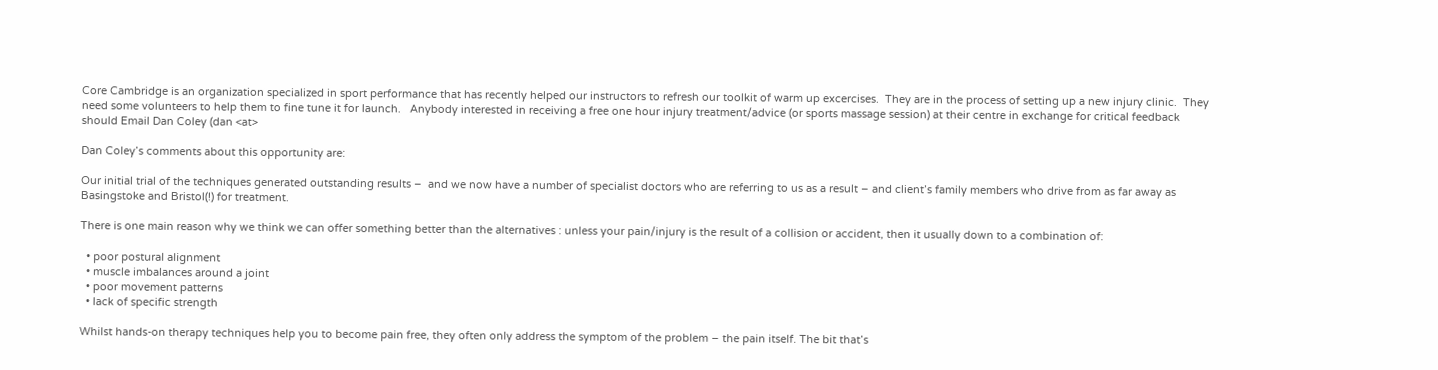Core Cambridge is an organization specialized in sport performance that has recently helped our instructors to refresh our toolkit of warm up excercises.  They are in the process of setting up a new injury clinic.  They need some volunteers to help them to fine tune it for launch.   Anybody interested in receiving a free one hour injury treatment/advice (or sports massage session) at their centre in exchange for critical feedback should Email Dan Coley (dan <at>

Dan Coley’s comments about this opportunity are:

Our initial trial of the techniques generated outstanding results –  and we now have a number of specialist doctors who are referring to us as a result – and client’s family members who drive from as far away as Basingstoke and Bristol(!) for treatment.

There is one main reason why we think we can offer something better than the alternatives : unless your pain/injury is the result of a collision or accident, then it usually down to a combination of:

  • poor postural alignment
  • muscle imbalances around a joint
  • poor movement patterns
  • lack of specific strength

Whilst hands-on therapy techniques help you to become pain free, they often only address the symptom of the problem – the pain itself. The bit that’s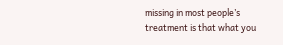missing in most people’s treatment is that what you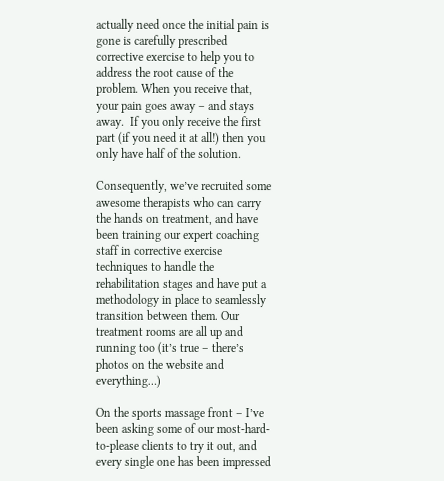actually need once the initial pain is gone is carefully prescribed corrective exercise to help you to address the root cause of the problem. When you receive that, your pain goes away – and stays away.  If you only receive the first part (if you need it at all!) then you only have half of the solution.

Consequently, we’ve recruited some awesome therapists who can carry the hands on treatment, and have been training our expert coaching staff in corrective exercise techniques to handle the rehabilitation stages and have put a methodology in place to seamlessly transition between them. Our treatment rooms are all up and running too (it’s true – there’s photos on the website and everything…)

On the sports massage front – I’ve been asking some of our most-hard-to-please clients to try it out, and every single one has been impressed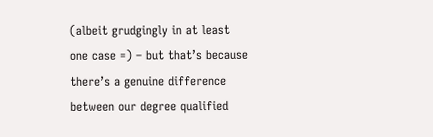(albeit grudgingly in at least one case =) – but that’s because there’s a genuine difference between our degree qualified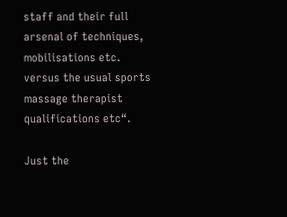staff and their full arsenal of techniques, mobilisations etc. versus the usual sports massage therapist qualifications etc“.

Just the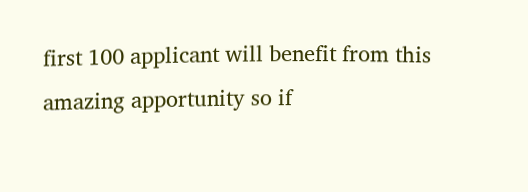first 100 applicant will benefit from this amazing apportunity so if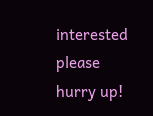interested please hurry up!